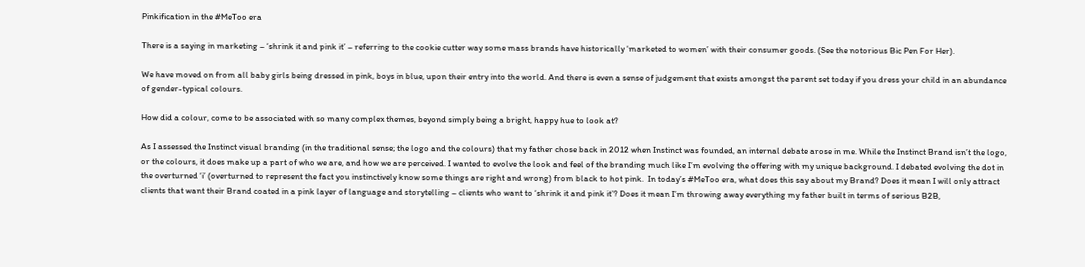Pinkification in the #MeToo era

There is a saying in marketing – ‘shrink it and pink it’ – referring to the cookie cutter way some mass brands have historically ‘marketed to women’ with their consumer goods. (See the notorious Bic Pen For Her).

We have moved on from all baby girls being dressed in pink, boys in blue, upon their entry into the world. And there is even a sense of judgement that exists amongst the parent set today if you dress your child in an abundance of gender-typical colours.

How did a colour, come to be associated with so many complex themes, beyond simply being a bright, happy hue to look at?

As I assessed the Instinct visual branding (in the traditional sense; the logo and the colours) that my father chose back in 2012 when Instinct was founded, an internal debate arose in me. While the Instinct Brand isn’t the logo, or the colours, it does make up a part of who we are, and how we are perceived. I wanted to evolve the look and feel of the branding much like I’m evolving the offering with my unique background. I debated evolving the dot in the overturned ‘i’ (overturned to represent the fact you instinctively know some things are right and wrong) from black to hot pink.  In today’s #MeToo era, what does this say about my Brand? Does it mean I will only attract clients that want their Brand coated in a pink layer of language and storytelling – clients who want to ‘shrink it and pink it’? Does it mean I’m throwing away everything my father built in terms of serious B2B,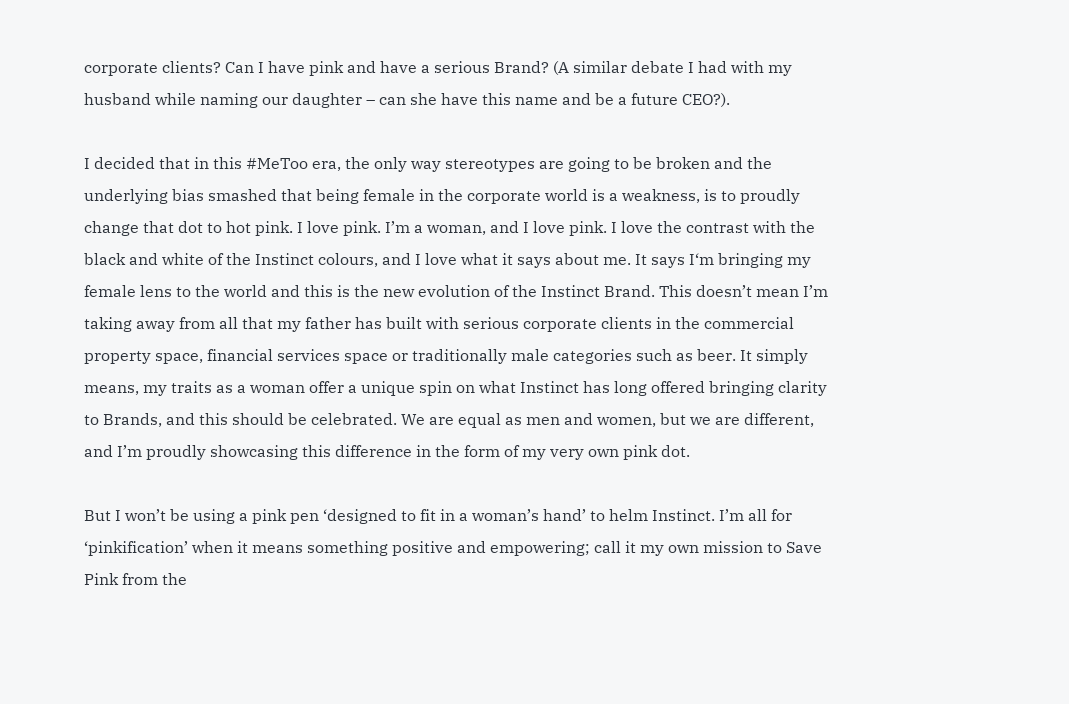corporate clients? Can I have pink and have a serious Brand? (A similar debate I had with my husband while naming our daughter – can she have this name and be a future CEO?).

I decided that in this #MeToo era, the only way stereotypes are going to be broken and the underlying bias smashed that being female in the corporate world is a weakness, is to proudly change that dot to hot pink. I love pink. I’m a woman, and I love pink. I love the contrast with the black and white of the Instinct colours, and I love what it says about me. It says I‘m bringing my female lens to the world and this is the new evolution of the Instinct Brand. This doesn’t mean I’m taking away from all that my father has built with serious corporate clients in the commercial property space, financial services space or traditionally male categories such as beer. It simply means, my traits as a woman offer a unique spin on what Instinct has long offered bringing clarity to Brands, and this should be celebrated. We are equal as men and women, but we are different, and I’m proudly showcasing this difference in the form of my very own pink dot.

But I won’t be using a pink pen ‘designed to fit in a woman’s hand’ to helm Instinct. I’m all for ‘pinkification’ when it means something positive and empowering; call it my own mission to Save Pink from the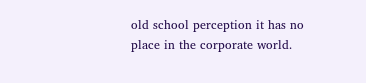old school perception it has no place in the corporate world.